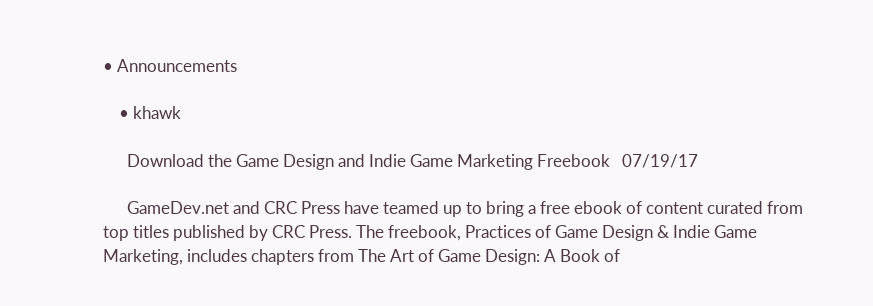• Announcements

    • khawk

      Download the Game Design and Indie Game Marketing Freebook   07/19/17

      GameDev.net and CRC Press have teamed up to bring a free ebook of content curated from top titles published by CRC Press. The freebook, Practices of Game Design & Indie Game Marketing, includes chapters from The Art of Game Design: A Book of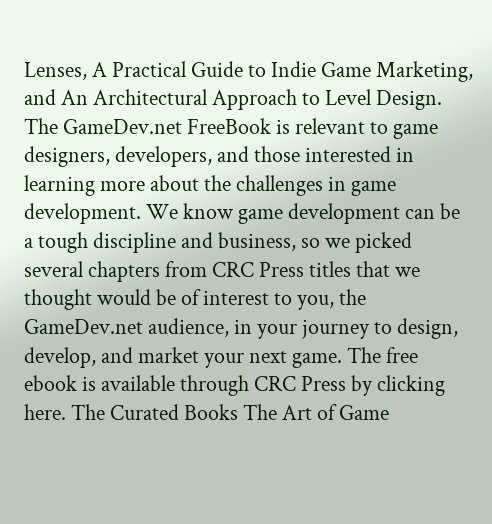Lenses, A Practical Guide to Indie Game Marketing, and An Architectural Approach to Level Design. The GameDev.net FreeBook is relevant to game designers, developers, and those interested in learning more about the challenges in game development. We know game development can be a tough discipline and business, so we picked several chapters from CRC Press titles that we thought would be of interest to you, the GameDev.net audience, in your journey to design, develop, and market your next game. The free ebook is available through CRC Press by clicking here. The Curated Books The Art of Game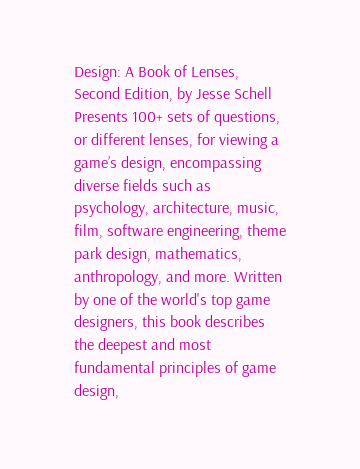Design: A Book of Lenses, Second Edition, by Jesse Schell Presents 100+ sets of questions, or different lenses, for viewing a game’s design, encompassing diverse fields such as psychology, architecture, music, film, software engineering, theme park design, mathematics, anthropology, and more. Written by one of the world's top game designers, this book describes the deepest and most fundamental principles of game design,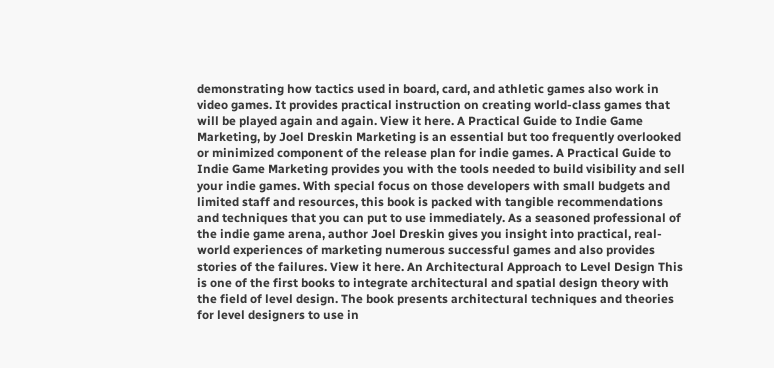demonstrating how tactics used in board, card, and athletic games also work in video games. It provides practical instruction on creating world-class games that will be played again and again. View it here. A Practical Guide to Indie Game Marketing, by Joel Dreskin Marketing is an essential but too frequently overlooked or minimized component of the release plan for indie games. A Practical Guide to Indie Game Marketing provides you with the tools needed to build visibility and sell your indie games. With special focus on those developers with small budgets and limited staff and resources, this book is packed with tangible recommendations and techniques that you can put to use immediately. As a seasoned professional of the indie game arena, author Joel Dreskin gives you insight into practical, real-world experiences of marketing numerous successful games and also provides stories of the failures. View it here. An Architectural Approach to Level Design This is one of the first books to integrate architectural and spatial design theory with the field of level design. The book presents architectural techniques and theories for level designers to use in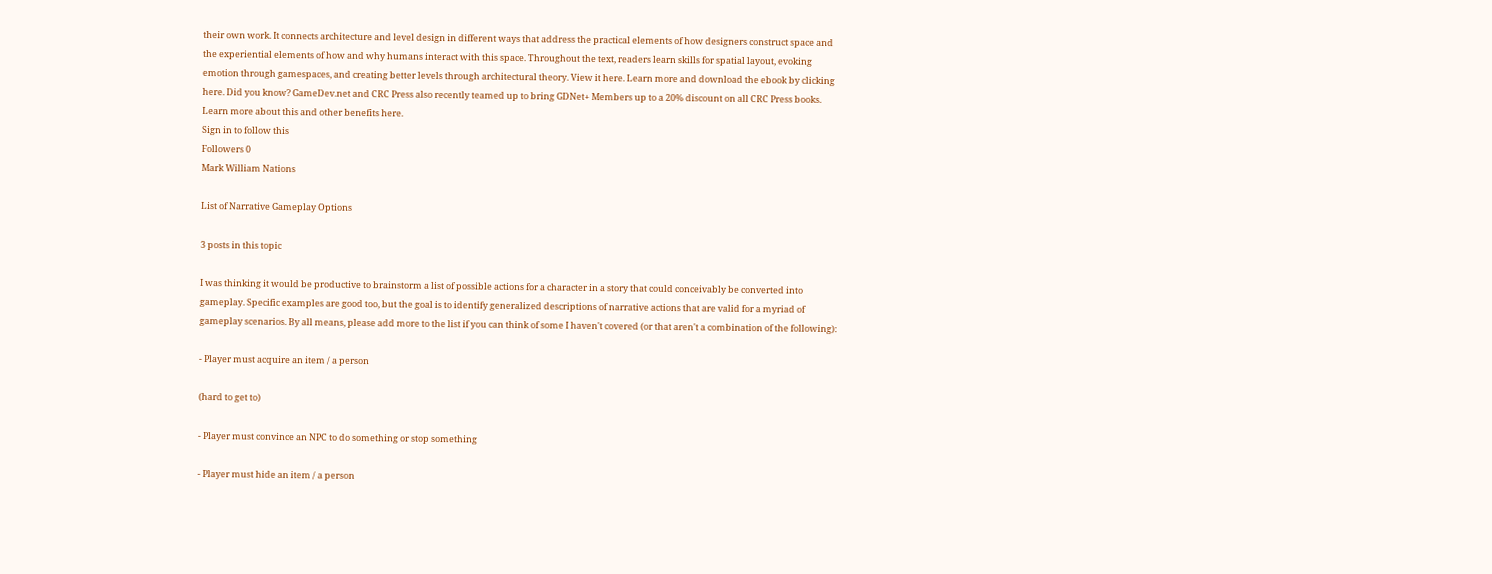their own work. It connects architecture and level design in different ways that address the practical elements of how designers construct space and the experiential elements of how and why humans interact with this space. Throughout the text, readers learn skills for spatial layout, evoking emotion through gamespaces, and creating better levels through architectural theory. View it here. Learn more and download the ebook by clicking here. Did you know? GameDev.net and CRC Press also recently teamed up to bring GDNet+ Members up to a 20% discount on all CRC Press books. Learn more about this and other benefits here.
Sign in to follow this
Followers 0
Mark William Nations

List of Narrative Gameplay Options

3 posts in this topic

I was thinking it would be productive to brainstorm a list of possible actions for a character in a story that could conceivably be converted into gameplay. Specific examples are good too, but the goal is to identify generalized descriptions of narrative actions that are valid for a myriad of gameplay scenarios. By all means, please add more to the list if you can think of some I haven't covered (or that aren't a combination of the following):

- Player must acquire an item / a person

(hard to get to)

- Player must convince an NPC to do something or stop something

- Player must hide an item / a person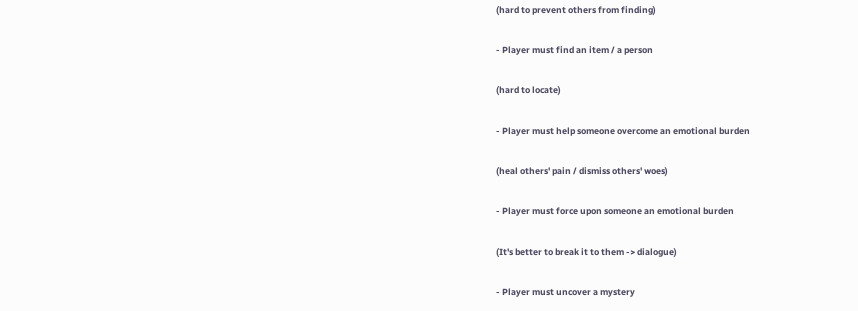(hard to prevent others from finding)

- Player must find an item / a person

(hard to locate)

- Player must help someone overcome an emotional burden

(heal others' pain / dismiss others' woes)

- Player must force upon someone an emotional burden

(It's better to break it to them -> dialogue)

- Player must uncover a mystery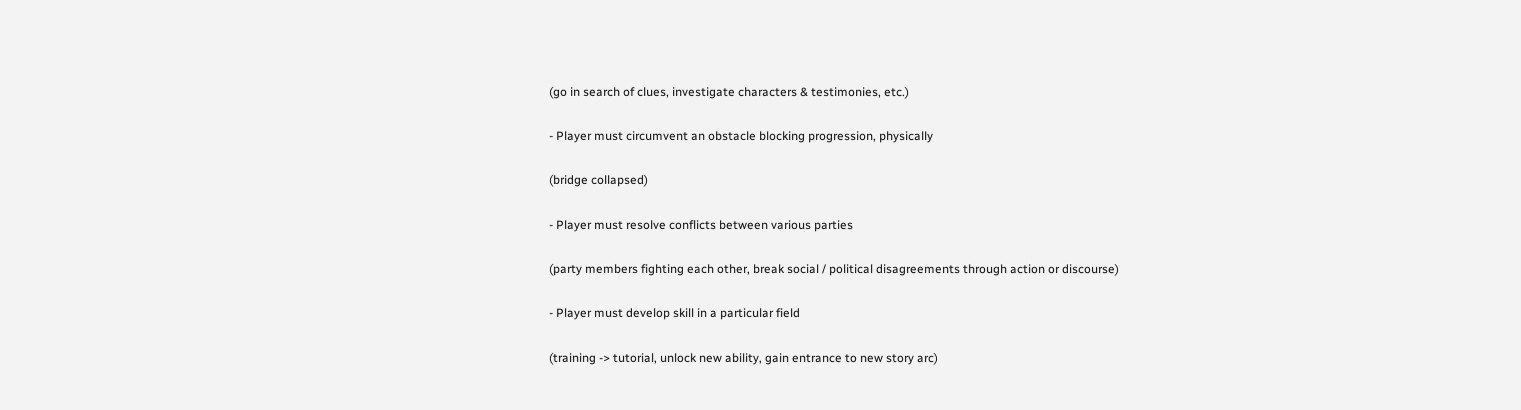(go in search of clues, investigate characters & testimonies, etc.)

- Player must circumvent an obstacle blocking progression, physically

(bridge collapsed)

- Player must resolve conflicts between various parties

(party members fighting each other, break social / political disagreements through action or discourse)

- Player must develop skill in a particular field

(training -> tutorial, unlock new ability, gain entrance to new story arc)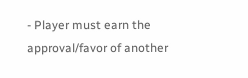- Player must earn the approval/favor of another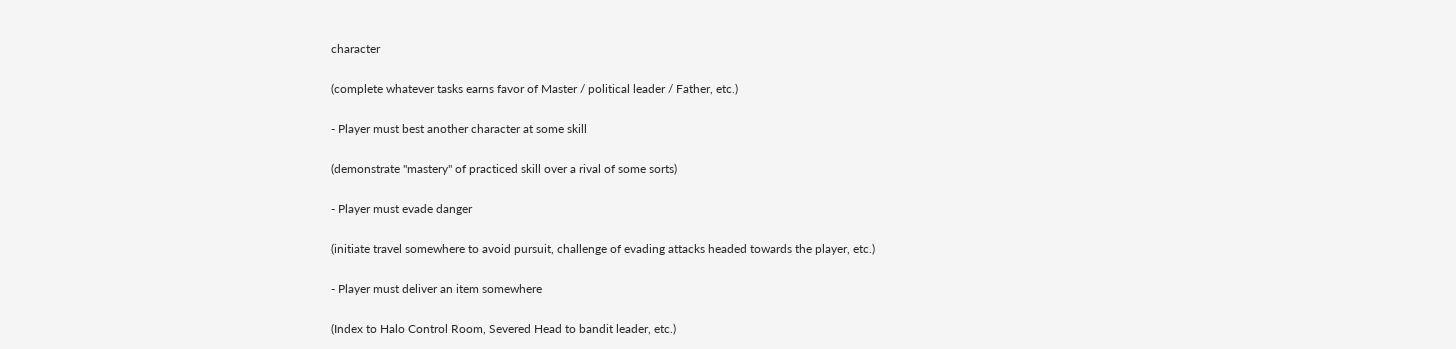character

(complete whatever tasks earns favor of Master / political leader / Father, etc.)

- Player must best another character at some skill

(demonstrate "mastery" of practiced skill over a rival of some sorts)

- Player must evade danger

(initiate travel somewhere to avoid pursuit, challenge of evading attacks headed towards the player, etc.)

- Player must deliver an item somewhere

(Index to Halo Control Room, Severed Head to bandit leader, etc.)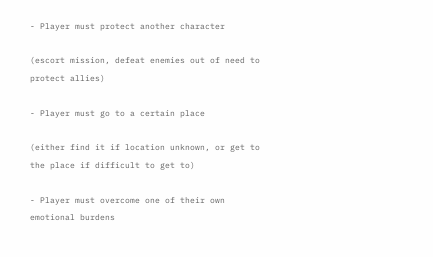- Player must protect another character

(escort mission, defeat enemies out of need to protect allies)

- Player must go to a certain place

(either find it if location unknown, or get to the place if difficult to get to)

- Player must overcome one of their own emotional burdens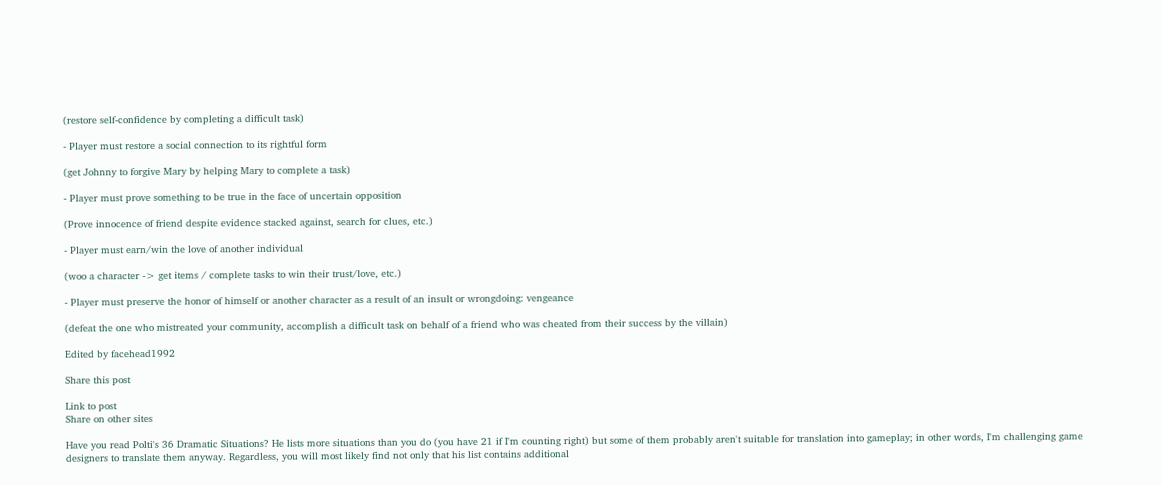(restore self-confidence by completing a difficult task)

- Player must restore a social connection to its rightful form

(get Johnny to forgive Mary by helping Mary to complete a task)

- Player must prove something to be true in the face of uncertain opposition

(Prove innocence of friend despite evidence stacked against, search for clues, etc.)

- Player must earn/win the love of another individual

(woo a character -> get items / complete tasks to win their trust/love, etc.)

- Player must preserve the honor of himself or another character as a result of an insult or wrongdoing: vengeance

(defeat the one who mistreated your community, accomplish a difficult task on behalf of a friend who was cheated from their success by the villain)

Edited by facehead1992

Share this post

Link to post
Share on other sites

Have you read Polti's 36 Dramatic Situations? He lists more situations than you do (you have 21 if I'm counting right) but some of them probably aren't suitable for translation into gameplay; in other words, I'm challenging game designers to translate them anyway. Regardless, you will most likely find not only that his list contains additional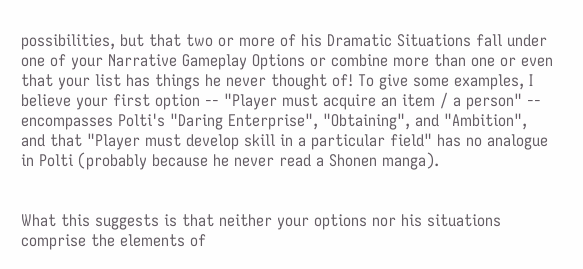possibilities, but that two or more of his Dramatic Situations fall under one of your Narrative Gameplay Options or combine more than one or even that your list has things he never thought of! To give some examples, I believe your first option -- "Player must acquire an item / a person" -- encompasses Polti's "Daring Enterprise", "Obtaining", and "Ambition", and that "Player must develop skill in a particular field" has no analogue in Polti (probably because he never read a Shonen manga).


What this suggests is that neither your options nor his situations comprise the elements of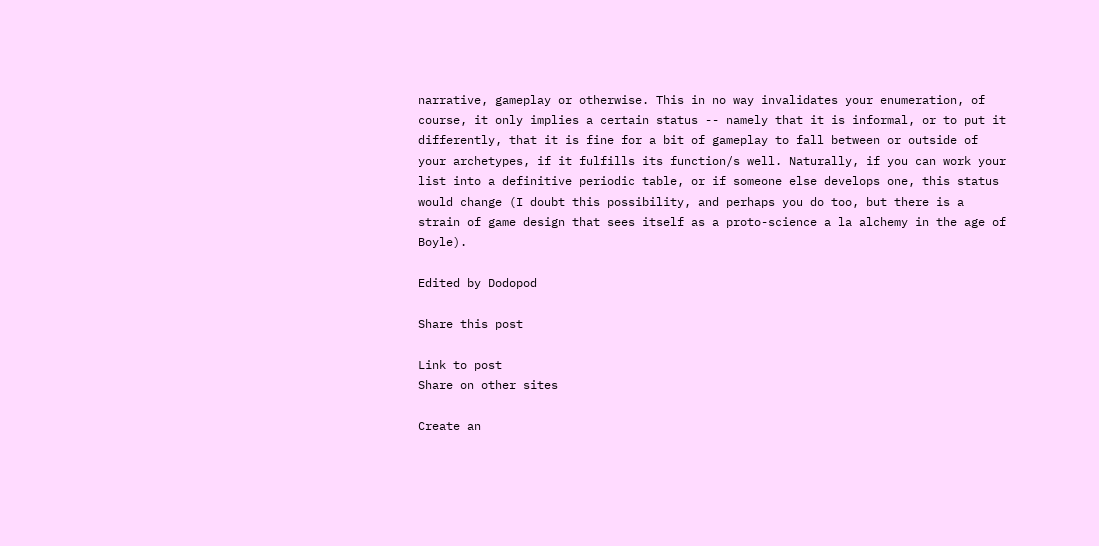narrative, gameplay or otherwise. This in no way invalidates your enumeration, of course, it only implies a certain status -- namely that it is informal, or to put it differently, that it is fine for a bit of gameplay to fall between or outside of your archetypes, if it fulfills its function/s well. Naturally, if you can work your list into a definitive periodic table, or if someone else develops one, this status would change (I doubt this possibility, and perhaps you do too, but there is a strain of game design that sees itself as a proto-science a la alchemy in the age of Boyle).

Edited by Dodopod

Share this post

Link to post
Share on other sites

Create an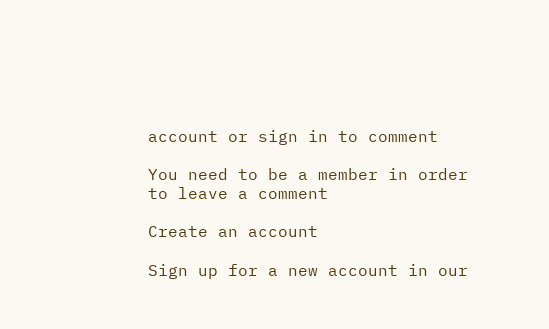account or sign in to comment

You need to be a member in order to leave a comment

Create an account

Sign up for a new account in our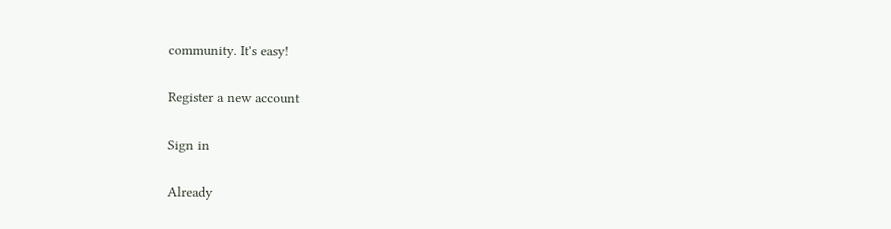community. It's easy!

Register a new account

Sign in

Already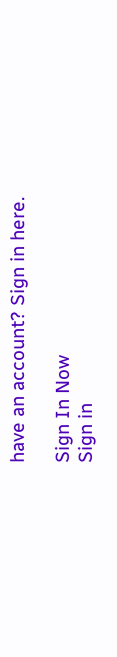have an account? Sign in here.

Sign In Now
Sign in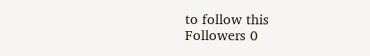to follow this
Followers 0